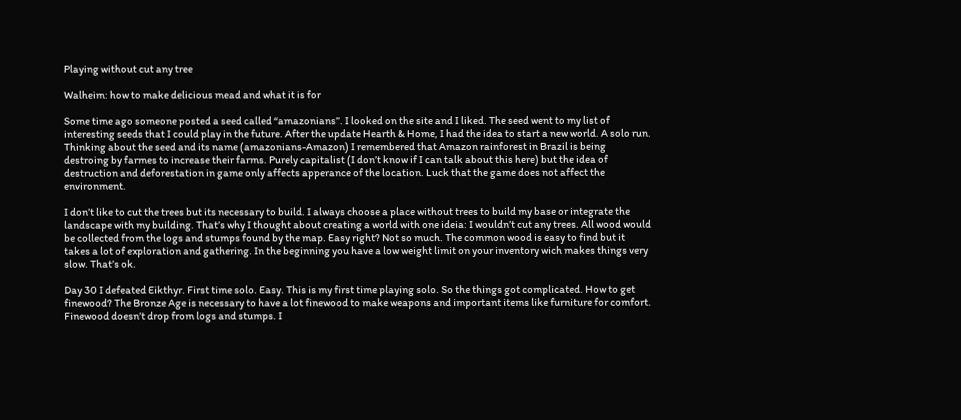Playing without cut any tree

Walheim: how to make delicious mead and what it is for

Some time ago someone posted a seed called “amazonians”. I looked on the site and I liked. The seed went to my list of interesting seeds that I could play in the future. After the update Hearth & Home, I had the idea to start a new world. A solo run. Thinking about the seed and its name (amazonians-Amazon) I remembered that Amazon rainforest in Brazil is being destroing by farmes to increase their farms. Purely capitalist (I don’t know if I can talk about this here) but the idea of destruction and deforestation in game only affects apperance of the location. Luck that the game does not affect the environment.

I don’t like to cut the trees but its necessary to build. I always choose a place without trees to build my base or integrate the landscape with my building. That’s why I thought about creating a world with one ideia: I wouldn’t cut any trees. All wood would be collected from the logs and stumps found by the map. Easy right? Not so much. The common wood is easy to find but it takes a lot of exploration and gathering. In the beginning you have a low weight limit on your inventory wich makes things very slow. That’s ok.

Day 30 I defeated Eikthyr. First time solo. Easy. This is my first time playing solo. So the things got complicated. How to get finewood? The Bronze Age is necessary to have a lot finewood to make weapons and important items like furniture for comfort. Finewood doesn’t drop from logs and stumps. I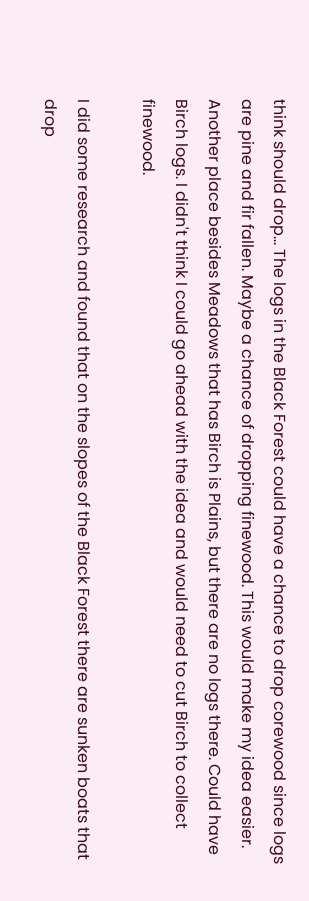think should drop… The logs in the Black Forest could have a chance to drop corewood since logs are pine and fir fallen. Maybe a chance of dropping finewood. This would make my idea easier. Another place besides Meadows that has Birch is Plains, but there are no logs there. Could have Birch logs. I didn't think I could go ahead with the idea and would need to cut Birch to collect finewood.

I did some research and found that on the slopes of the Black Forest there are sunken boats that drop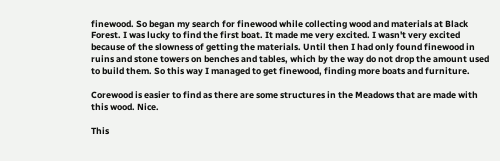finewood. So began my search for finewood while collecting wood and materials at Black Forest. I was lucky to find the first boat. It made me very excited. I wasn't very excited because of the slowness of getting the materials. Until then I had only found finewood in ruins and stone towers on benches and tables, which by the way do not drop the amount used to build them. So this way I managed to get finewood, finding more boats and furniture.

Corewood is easier to find as there are some structures in the Meadows that are made with this wood. Nice.

This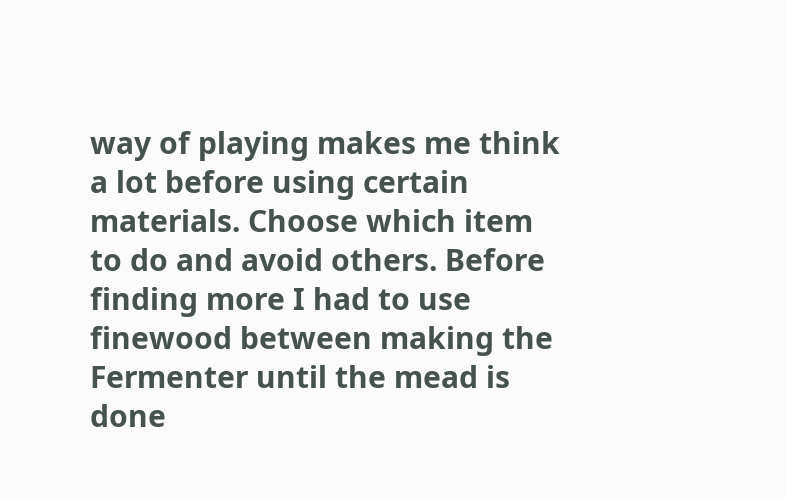way of playing makes me think a lot before using certain materials. Choose which item to do and avoid others. Before finding more I had to use finewood between making the Fermenter until the mead is done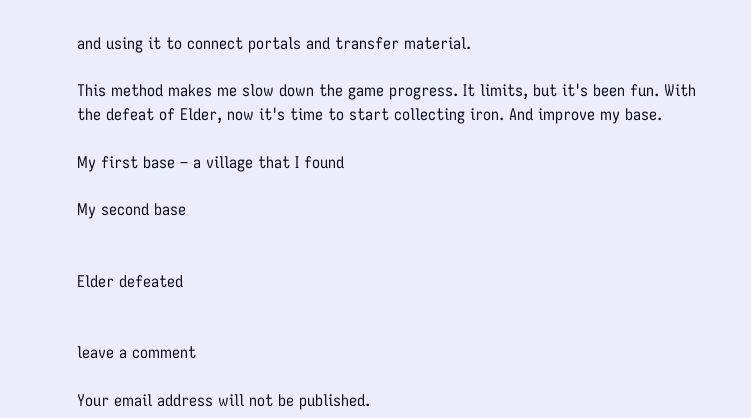and using it to connect portals and transfer material.

This method makes me slow down the game progress. It limits, but it's been fun. With the defeat of Elder, now it's time to start collecting iron. And improve my base.

My first base – a village that I found

My second base


Elder defeated


leave a comment

Your email address will not be published.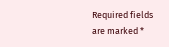Required fields are marked *